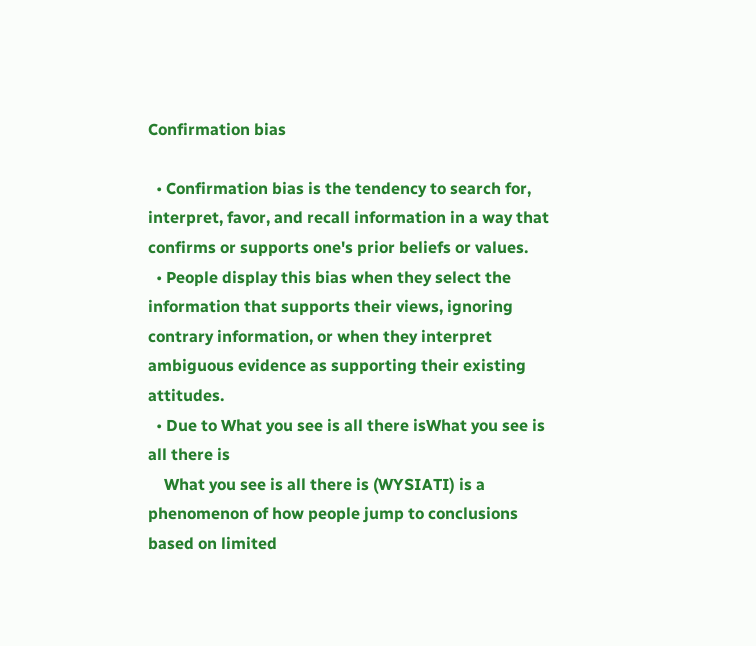Confirmation bias

  • Confirmation bias is the tendency to search for, interpret, favor, and recall information in a way that confirms or supports one's prior beliefs or values.
  • People display this bias when they select the information that supports their views, ignoring contrary information, or when they interpret ambiguous evidence as supporting their existing attitudes.
  • Due to What you see is all there isWhat you see is all there is
    What you see is all there is (WYSIATI) is a phenomenon of how people jump to conclusions based on limited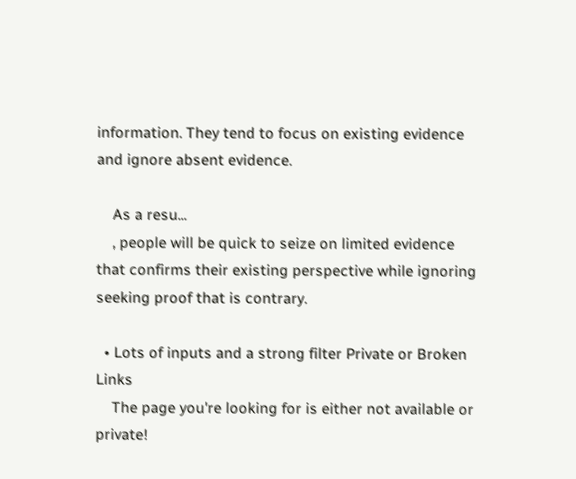information. They tend to focus on existing evidence and ignore absent evidence.

    As a resu...
    , people will be quick to seize on limited evidence that confirms their existing perspective while ignoring seeking proof that is contrary.

  • Lots of inputs and a strong filter Private or Broken Links
    The page you're looking for is either not available or private!